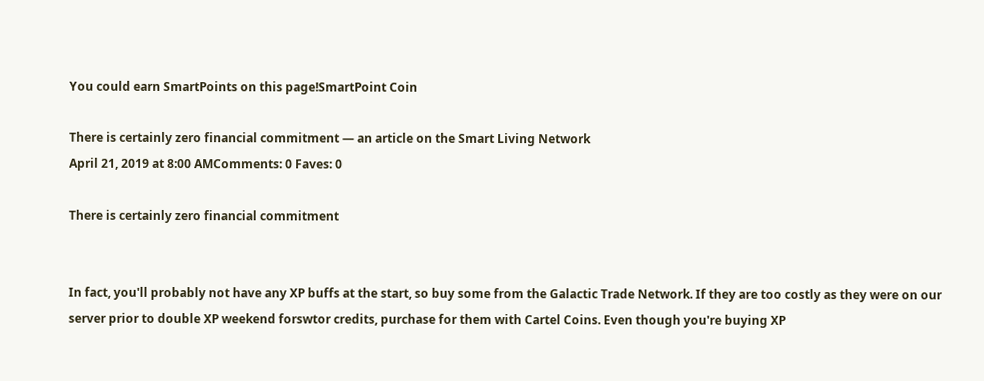You could earn SmartPoints on this page!SmartPoint Coin

There is certainly zero financial commitment — an article on the Smart Living Network
April 21, 2019 at 8:00 AMComments: 0 Faves: 0

There is certainly zero financial commitment


In fact, you'll probably not have any XP buffs at the start, so buy some from the Galactic Trade Network. If they are too costly as they were on our server prior to double XP weekend forswtor credits, purchase for them with Cartel Coins. Even though you're buying XP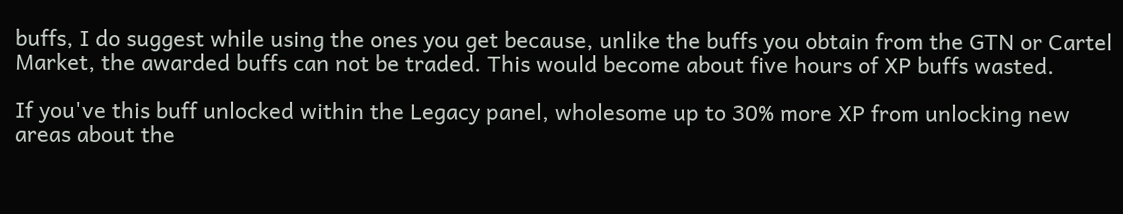buffs, I do suggest while using the ones you get because, unlike the buffs you obtain from the GTN or Cartel Market, the awarded buffs can not be traded. This would become about five hours of XP buffs wasted.

If you've this buff unlocked within the Legacy panel, wholesome up to 30% more XP from unlocking new areas about the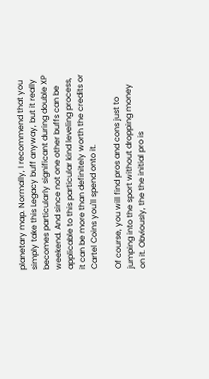planetary map. Normally, I recommend that you simply take this Legacy buff anyway, but it really becomes particularly significant during double XP weekend. And since not one other buffs can be applicable to this particular kind leveling process, it can be more than definitely worth the credits or Cartel Coins you'll spend onto it.

Of course, you will find pros and cons just to jumping into the sport without dropping money on it. Obviously, the the initial pro is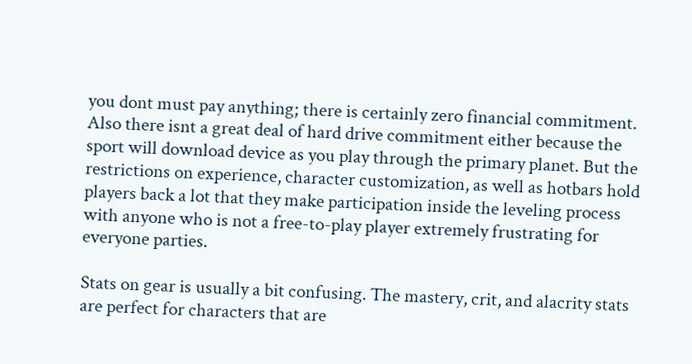you dont must pay anything; there is certainly zero financial commitment. Also there isnt a great deal of hard drive commitment either because the sport will download device as you play through the primary planet. But the restrictions on experience, character customization, as well as hotbars hold players back a lot that they make participation inside the leveling process with anyone who is not a free-to-play player extremely frustrating for everyone parties.

Stats on gear is usually a bit confusing. The mastery, crit, and alacrity stats are perfect for characters that are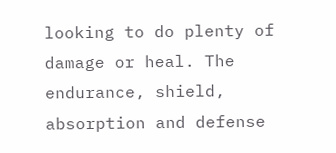looking to do plenty of damage or heal. The endurance, shield, absorption and defense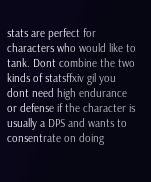stats are perfect for characters who would like to tank. Dont combine the two kinds of statsffxiv gil you dont need high endurance or defense if the character is usually a DPS and wants to consentrate on doing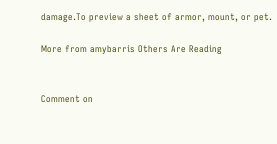damage.To preview a sheet of armor, mount, or pet.

More from amybarris Others Are Reading


Comment on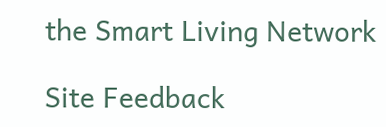the Smart Living Network

Site Feedback